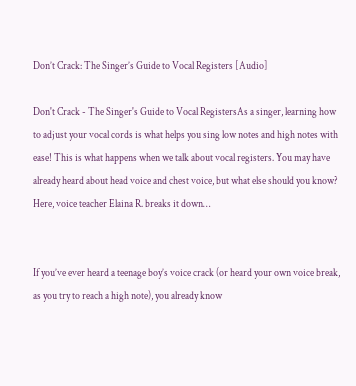Don’t Crack: The Singer’s Guide to Vocal Registers [Audio]

Don't Crack - The Singer's Guide to Vocal RegistersAs a singer, learning how to adjust your vocal cords is what helps you sing low notes and high notes with ease! This is what happens when we talk about vocal registers. You may have already heard about head voice and chest voice, but what else should you know? Here, voice teacher Elaina R. breaks it down…


If you’ve ever heard a teenage boy’s voice crack (or heard your own voice break, as you try to reach a high note), you already know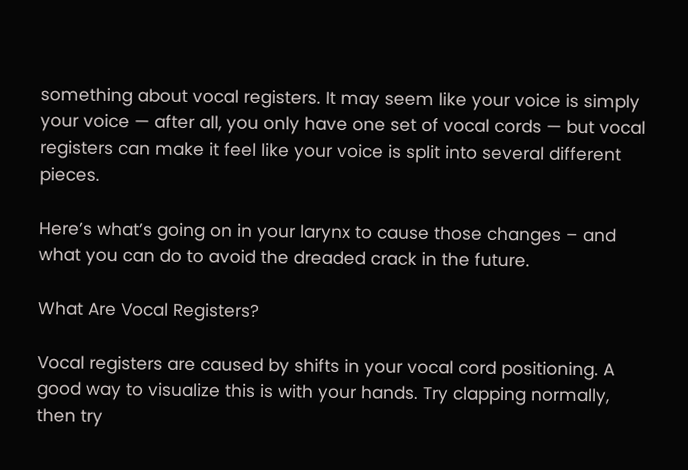something about vocal registers. It may seem like your voice is simply your voice — after all, you only have one set of vocal cords — but vocal registers can make it feel like your voice is split into several different pieces.

Here’s what’s going on in your larynx to cause those changes – and what you can do to avoid the dreaded crack in the future.

What Are Vocal Registers?

Vocal registers are caused by shifts in your vocal cord positioning. A good way to visualize this is with your hands. Try clapping normally, then try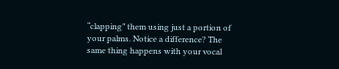“clapping” them using just a portion of your palms. Notice a difference? The same thing happens with your vocal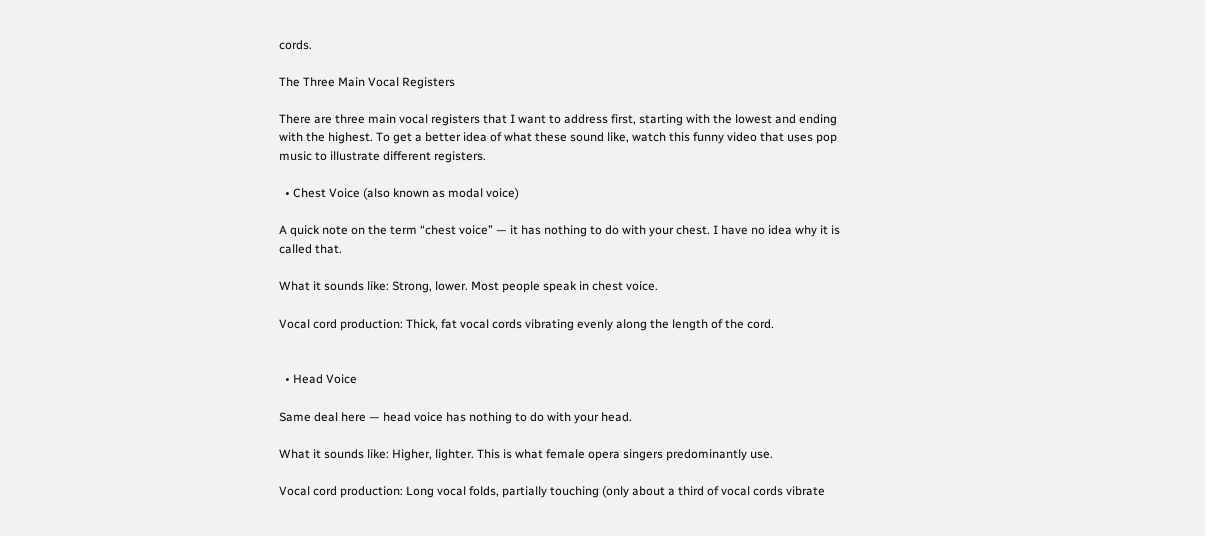cords.

The Three Main Vocal Registers

There are three main vocal registers that I want to address first, starting with the lowest and ending with the highest. To get a better idea of what these sound like, watch this funny video that uses pop music to illustrate different registers.

  • Chest Voice (also known as modal voice)

A quick note on the term “chest voice” — it has nothing to do with your chest. I have no idea why it is called that.

What it sounds like: Strong, lower. Most people speak in chest voice.

Vocal cord production: Thick, fat vocal cords vibrating evenly along the length of the cord.


  • Head Voice

Same deal here — head voice has nothing to do with your head.

What it sounds like: Higher, lighter. This is what female opera singers predominantly use.

Vocal cord production: Long vocal folds, partially touching (only about a third of vocal cords vibrate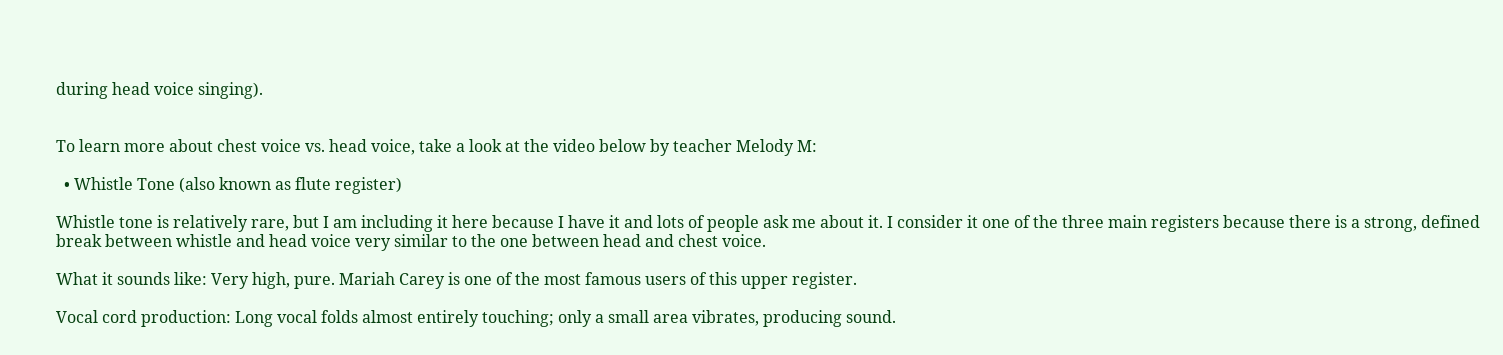during head voice singing).


To learn more about chest voice vs. head voice, take a look at the video below by teacher Melody M:

  • Whistle Tone (also known as flute register)

Whistle tone is relatively rare, but I am including it here because I have it and lots of people ask me about it. I consider it one of the three main registers because there is a strong, defined break between whistle and head voice very similar to the one between head and chest voice.

What it sounds like: Very high, pure. Mariah Carey is one of the most famous users of this upper register.

Vocal cord production: Long vocal folds almost entirely touching; only a small area vibrates, producing sound.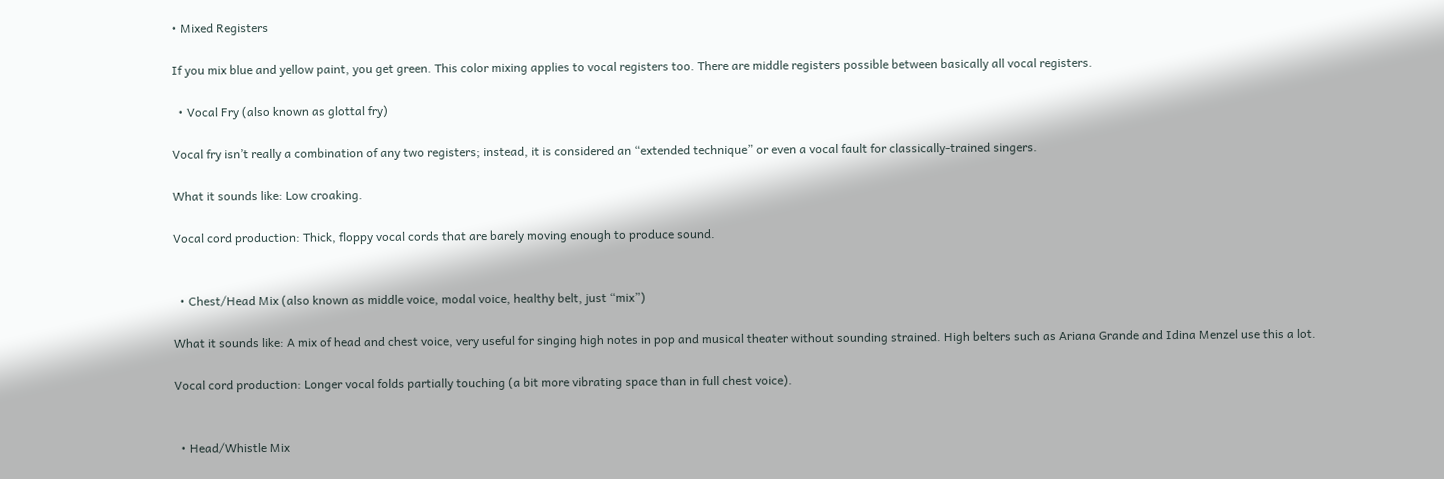• Mixed Registers

If you mix blue and yellow paint, you get green. This color mixing applies to vocal registers too. There are middle registers possible between basically all vocal registers.

  • Vocal Fry (also known as glottal fry)

Vocal fry isn’t really a combination of any two registers; instead, it is considered an “extended technique” or even a vocal fault for classically-trained singers.

What it sounds like: Low croaking.

Vocal cord production: Thick, floppy vocal cords that are barely moving enough to produce sound.


  • Chest/Head Mix (also known as middle voice, modal voice, healthy belt, just “mix”)

What it sounds like: A mix of head and chest voice, very useful for singing high notes in pop and musical theater without sounding strained. High belters such as Ariana Grande and Idina Menzel use this a lot.

Vocal cord production: Longer vocal folds partially touching (a bit more vibrating space than in full chest voice).


  • Head/Whistle Mix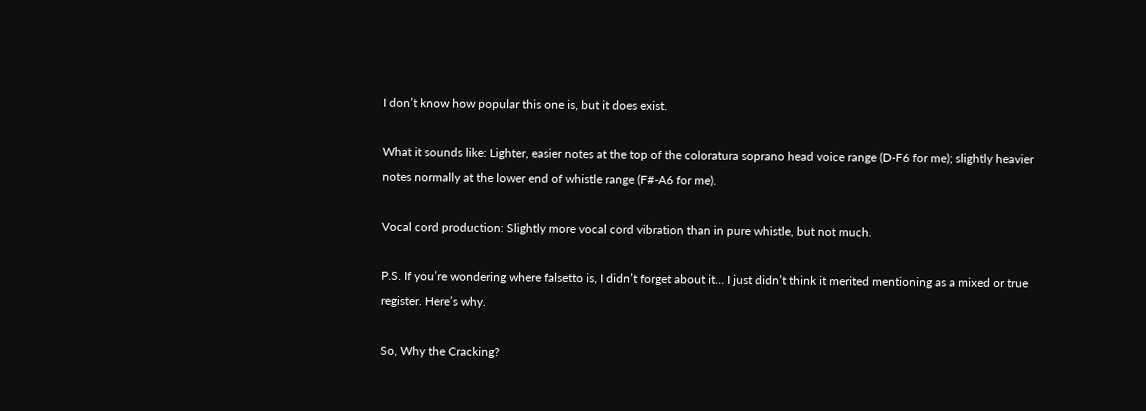I don’t know how popular this one is, but it does exist.

What it sounds like: Lighter, easier notes at the top of the coloratura soprano head voice range (D-F6 for me); slightly heavier notes normally at the lower end of whistle range (F#-A6 for me).

Vocal cord production: Slightly more vocal cord vibration than in pure whistle, but not much.

P.S. If you’re wondering where falsetto is, I didn’t forget about it… I just didn’t think it merited mentioning as a mixed or true register. Here’s why.

So, Why the Cracking?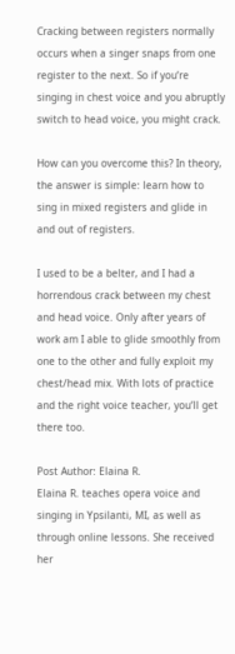Cracking between registers normally occurs when a singer snaps from one register to the next. So if you’re singing in chest voice and you abruptly switch to head voice, you might crack.

How can you overcome this? In theory, the answer is simple: learn how to sing in mixed registers and glide in and out of registers.

I used to be a belter, and I had a horrendous crack between my chest and head voice. Only after years of work am I able to glide smoothly from one to the other and fully exploit my chest/head mix. With lots of practice and the right voice teacher, you’ll get there too.

Post Author: Elaina R.
Elaina R. teaches opera voice and singing in Ypsilanti, MI, as well as through online lessons. She received her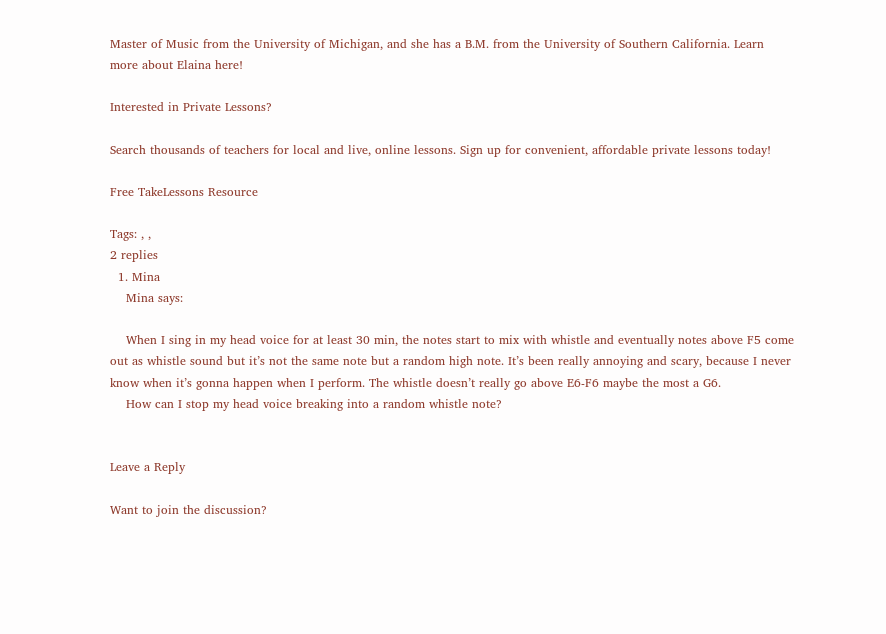Master of Music from the University of Michigan, and she has a B.M. from the University of Southern California. Learn more about Elaina here!

Interested in Private Lessons?

Search thousands of teachers for local and live, online lessons. Sign up for convenient, affordable private lessons today!

Free TakeLessons Resource

Tags: , ,
2 replies
  1. Mina
    Mina says:

    When I sing in my head voice for at least 30 min, the notes start to mix with whistle and eventually notes above F5 come out as whistle sound but it’s not the same note but a random high note. It’s been really annoying and scary, because I never know when it’s gonna happen when I perform. The whistle doesn’t really go above E6-F6 maybe the most a G6.
    How can I stop my head voice breaking into a random whistle note?


Leave a Reply

Want to join the discussion?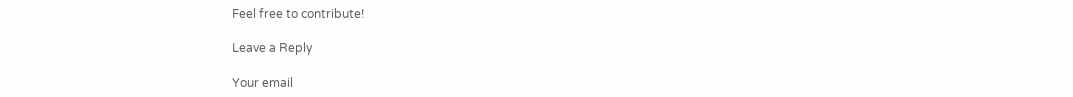Feel free to contribute!

Leave a Reply

Your email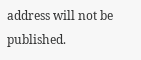address will not be published.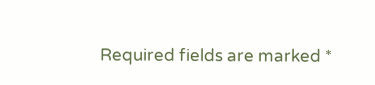Required fields are marked *